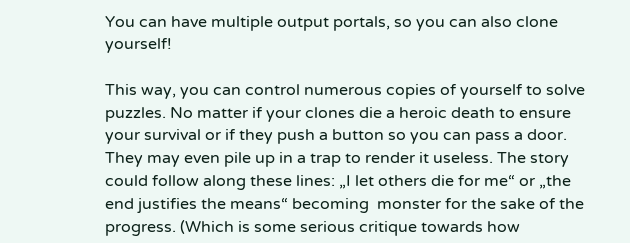You can have multiple output portals, so you can also clone yourself!

This way, you can control numerous copies of yourself to solve puzzles. No matter if your clones die a heroic death to ensure your survival or if they push a button so you can pass a door. They may even pile up in a trap to render it useless. The story could follow along these lines: „I let others die for me“ or „the end justifies the means“ becoming  monster for the sake of the progress. (Which is some serious critique towards how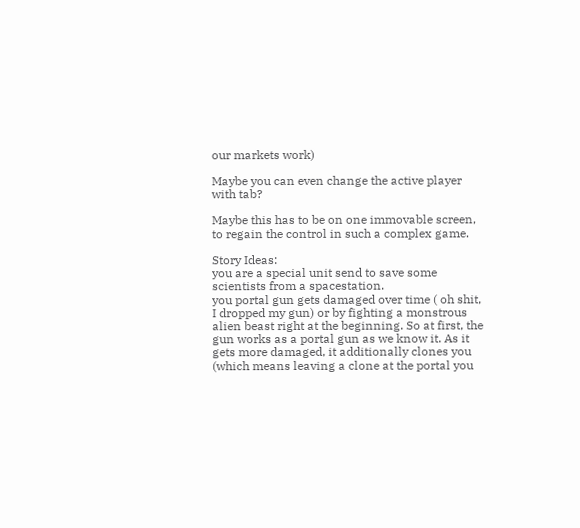our markets work)

Maybe you can even change the active player with tab?

Maybe this has to be on one immovable screen, to regain the control in such a complex game.

Story Ideas:
you are a special unit send to save some scientists from a spacestation.
you portal gun gets damaged over time ( oh shit, I dropped my gun) or by fighting a monstrous alien beast right at the beginning. So at first, the gun works as a portal gun as we know it. As it gets more damaged, it additionally clones you (which means leaving a clone at the portal you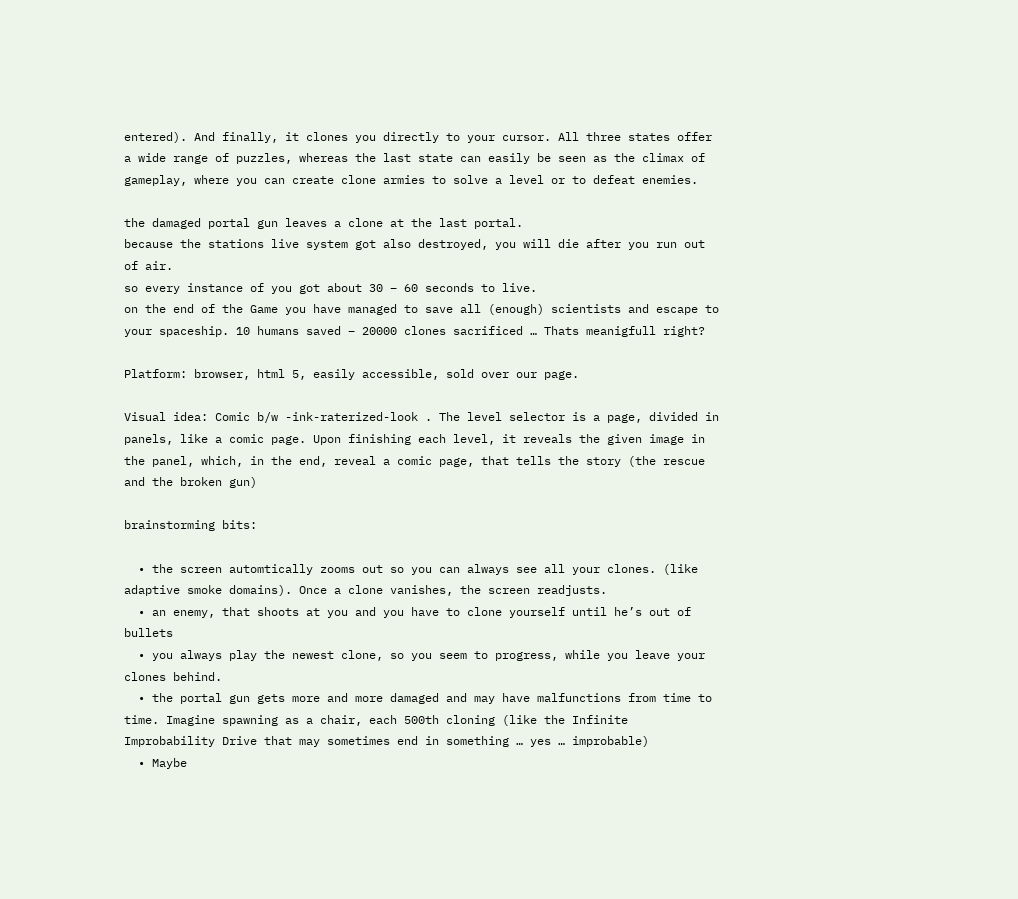entered). And finally, it clones you directly to your cursor. All three states offer a wide range of puzzles, whereas the last state can easily be seen as the climax of gameplay, where you can create clone armies to solve a level or to defeat enemies.

the damaged portal gun leaves a clone at the last portal.
because the stations live system got also destroyed, you will die after you run out of air.
so every instance of you got about 30 – 60 seconds to live.
on the end of the Game you have managed to save all (enough) scientists and escape to your spaceship. 10 humans saved – 20000 clones sacrificed … Thats meanigfull right?

Platform: browser, html 5, easily accessible, sold over our page.

Visual idea: Comic b/w -ink-raterized-look . The level selector is a page, divided in panels, like a comic page. Upon finishing each level, it reveals the given image in the panel, which, in the end, reveal a comic page, that tells the story (the rescue and the broken gun)

brainstorming bits:

  • the screen automtically zooms out so you can always see all your clones. (like adaptive smoke domains). Once a clone vanishes, the screen readjusts.
  • an enemy, that shoots at you and you have to clone yourself until he’s out of bullets
  • you always play the newest clone, so you seem to progress, while you leave your clones behind.
  • the portal gun gets more and more damaged and may have malfunctions from time to time. Imagine spawning as a chair, each 500th cloning (like the Infinite Improbability Drive that may sometimes end in something … yes … improbable)
  • Maybe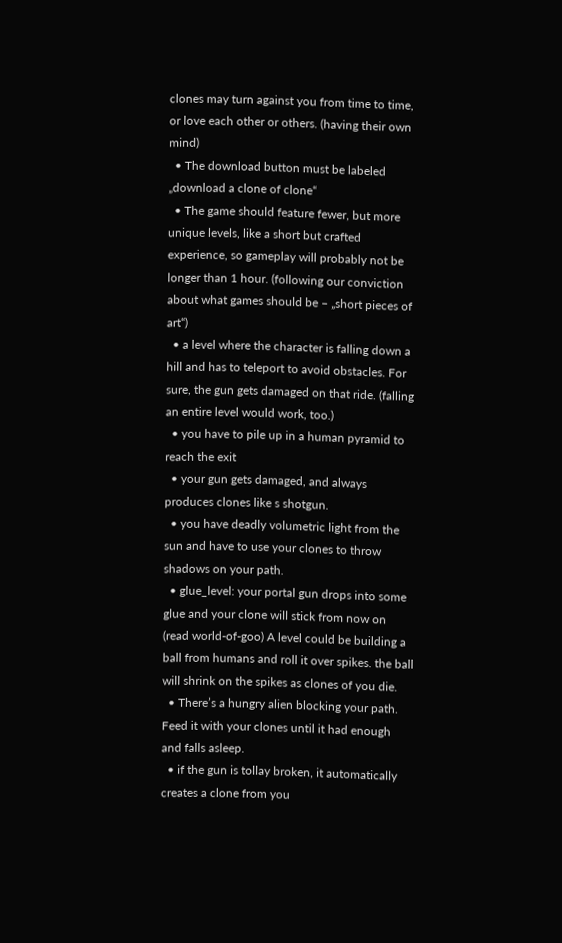clones may turn against you from time to time, or love each other or others. (having their own mind)
  • The download button must be labeled „download a clone of clone“
  • The game should feature fewer, but more unique levels, like a short but crafted experience, so gameplay will probably not be longer than 1 hour. (following our conviction about what games should be – „short pieces of art“)
  • a level where the character is falling down a hill and has to teleport to avoid obstacles. For sure, the gun gets damaged on that ride. (falling an entire level would work, too.)
  • you have to pile up in a human pyramid to reach the exit
  • your gun gets damaged, and always produces clones like s shotgun.
  • you have deadly volumetric light from the sun and have to use your clones to throw shadows on your path.
  • glue_level: your portal gun drops into some glue and your clone will stick from now on (read world-of-goo) A level could be building a ball from humans and roll it over spikes. the ball will shrink on the spikes as clones of you die.
  • There’s a hungry alien blocking your path. Feed it with your clones until it had enough and falls asleep.
  • if the gun is tollay broken, it automatically creates a clone from you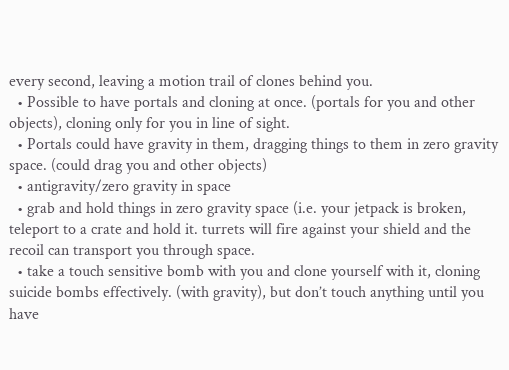every second, leaving a motion trail of clones behind you.
  • Possible to have portals and cloning at once. (portals for you and other objects), cloning only for you in line of sight.
  • Portals could have gravity in them, dragging things to them in zero gravity space. (could drag you and other objects)
  • antigravity/zero gravity in space
  • grab and hold things in zero gravity space (i.e. your jetpack is broken, teleport to a crate and hold it. turrets will fire against your shield and the recoil can transport you through space.
  • take a touch sensitive bomb with you and clone yourself with it, cloning suicide bombs effectively. (with gravity), but don’t touch anything until you have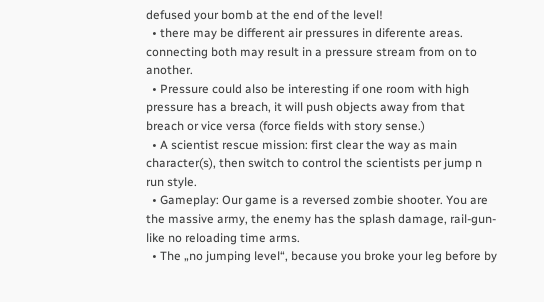defused your bomb at the end of the level!
  • there may be different air pressures in diferente areas. connecting both may result in a pressure stream from on to another.
  • Pressure could also be interesting if one room with high pressure has a breach, it will push objects away from that breach or vice versa (force fields with story sense.)
  • A scientist rescue mission: first clear the way as main character(s), then switch to control the scientists per jump n run style.
  • Gameplay: Our game is a reversed zombie shooter. You are the massive army, the enemy has the splash damage, rail-gun-like no reloading time arms.
  • The „no jumping level“, because you broke your leg before by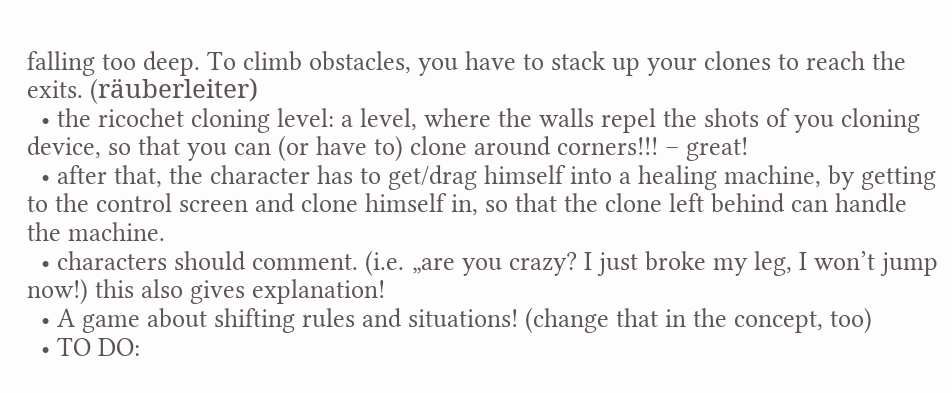falling too deep. To climb obstacles, you have to stack up your clones to reach the exits. (räuberleiter)
  • the ricochet cloning level: a level, where the walls repel the shots of you cloning device, so that you can (or have to) clone around corners!!! – great!
  • after that, the character has to get/drag himself into a healing machine, by getting to the control screen and clone himself in, so that the clone left behind can handle the machine.
  • characters should comment. (i.e. „are you crazy? I just broke my leg, I won’t jump now!) this also gives explanation!
  • A game about shifting rules and situations! (change that in the concept, too)
  • TO DO: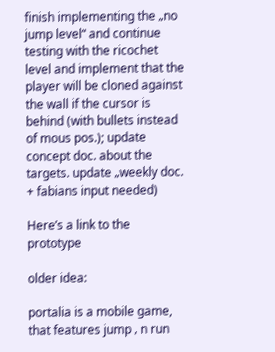finish implementing the „no jump level“ and continue testing with the ricochet level and implement that the player will be cloned against the wall if the cursor is behind (with bullets instead of mous pos.); update concept doc. about the targets. update „weekly doc. + fabians input needed)

Here’s a link to the prototype

older idea:

portalia is a mobile game, that features jump ‚ n run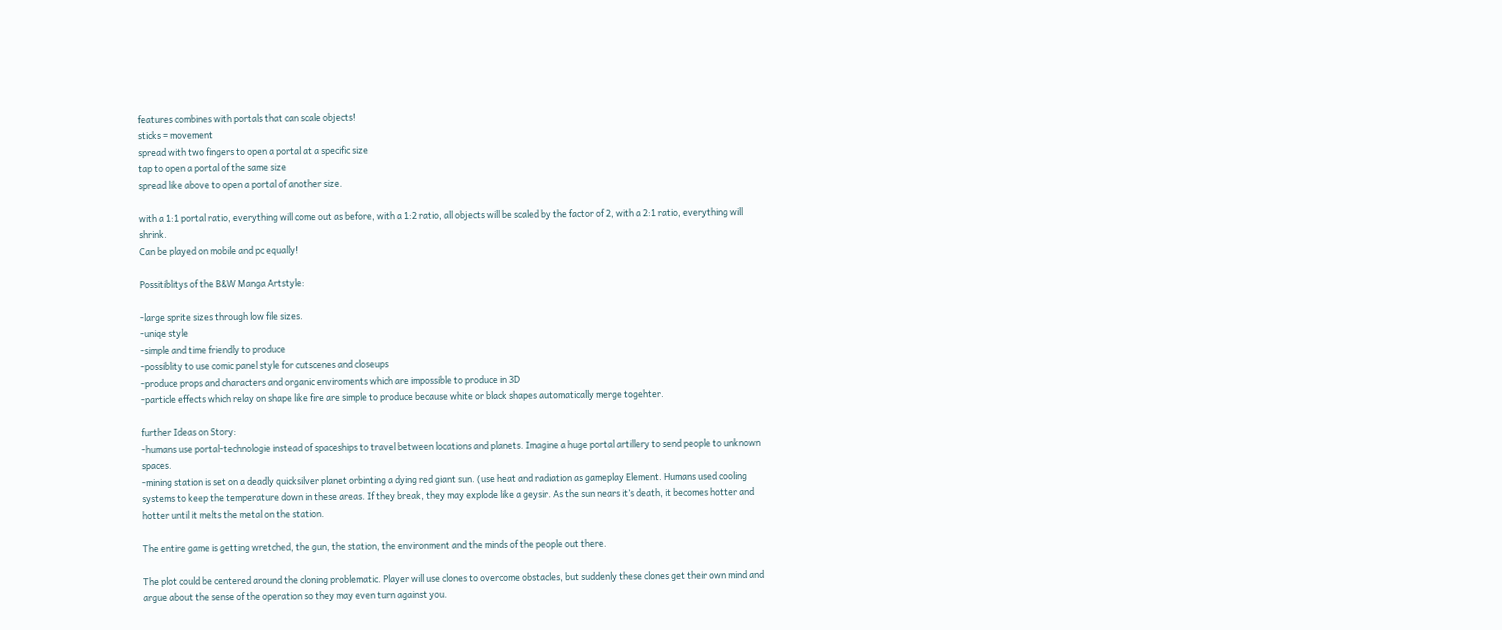features combines with portals that can scale objects!
sticks = movement
spread with two fingers to open a portal at a specific size
tap to open a portal of the same size
spread like above to open a portal of another size.

with a 1:1 portal ratio, everything will come out as before, with a 1:2 ratio, all objects will be scaled by the factor of 2, with a 2:1 ratio, everything will shrink.
Can be played on mobile and pc equally!

Possitiblitys of the B&W Manga Artstyle:

-large sprite sizes through low file sizes.
-uniqe style
-simple and time friendly to produce
-possiblity to use comic panel style for cutscenes and closeups
-produce props and characters and organic enviroments which are impossible to produce in 3D
-particle effects which relay on shape like fire are simple to produce because white or black shapes automatically merge togehter.

further Ideas on Story:
-humans use portal-technologie instead of spaceships to travel between locations and planets. Imagine a huge portal artillery to send people to unknown spaces.
-mining station is set on a deadly quicksilver planet orbinting a dying red giant sun. (use heat and radiation as gameplay Element. Humans used cooling systems to keep the temperature down in these areas. If they break, they may explode like a geysir. As the sun nears it’s death, it becomes hotter and hotter until it melts the metal on the station.

The entire game is getting wretched, the gun, the station, the environment and the minds of the people out there.

The plot could be centered around the cloning problematic. Player will use clones to overcome obstacles, but suddenly these clones get their own mind and argue about the sense of the operation so they may even turn against you.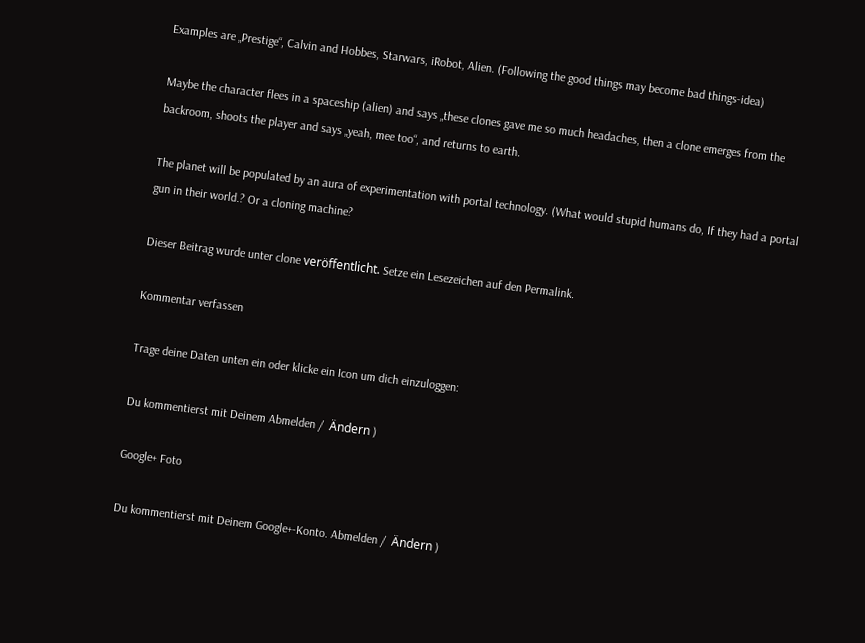Examples are „Prestige“, Calvin and Hobbes, Starwars, iRobot, Alien. (Following the good things may become bad things-idea)

Maybe the character flees in a spaceship (alien) and says „these clones gave me so much headaches, then a clone emerges from the backroom, shoots the player and says „yeah, mee too“, and returns to earth.

The planet will be populated by an aura of experimentation with portal technology. (What would stupid humans do, If they had a portal gun in their world.? Or a cloning machine?

Dieser Beitrag wurde unter clone veröffentlicht. Setze ein Lesezeichen auf den Permalink.

Kommentar verfassen

Trage deine Daten unten ein oder klicke ein Icon um dich einzuloggen:

Du kommentierst mit Deinem Abmelden /  Ändern )

Google+ Foto

Du kommentierst mit Deinem Google+-Konto. Abmelden /  Ändern )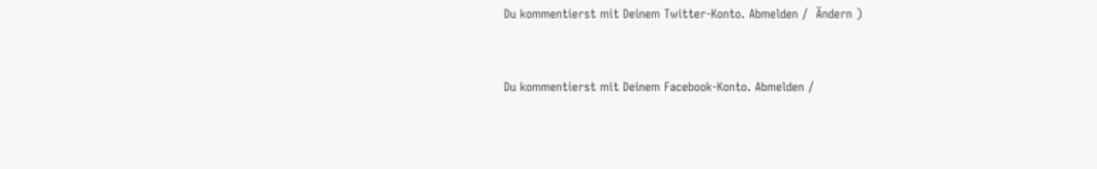Du kommentierst mit Deinem Twitter-Konto. Abmelden /  Ändern )


Du kommentierst mit Deinem Facebook-Konto. Abmelden /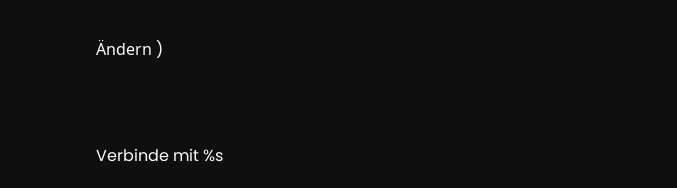Ändern )


Verbinde mit %s